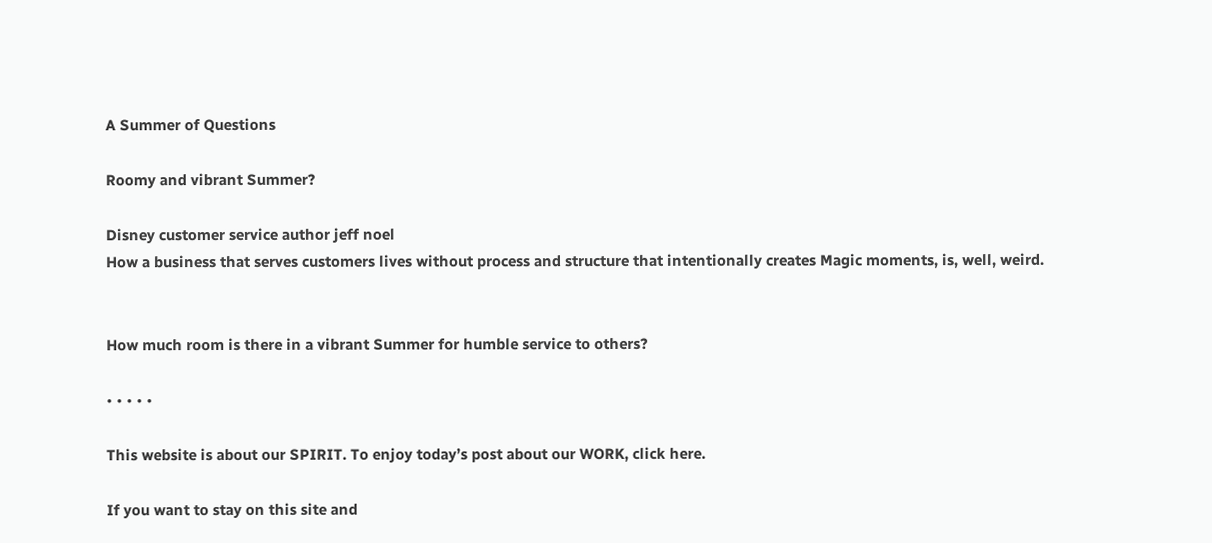A Summer of Questions

Roomy and vibrant Summer?

Disney customer service author jeff noel
How a business that serves customers lives without process and structure that intentionally creates Magic moments, is, well, weird.


How much room is there in a vibrant Summer for humble service to others?

• • • • •

This website is about our SPIRIT. To enjoy today’s post about our WORK, click here.

If you want to stay on this site and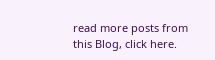read more posts from this Blog, click here.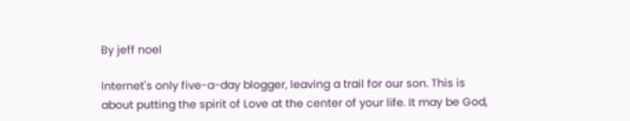By jeff noel

Internet's only five-a-day blogger, leaving a trail for our son. This is about putting the spirit of Love at the center of your life. It may be God,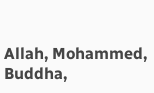Allah, Mohammed, Buddha,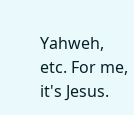Yahweh, etc. For me, it's Jesus.